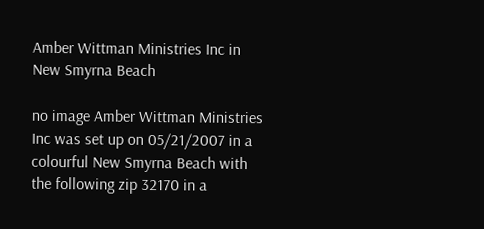Amber Wittman Ministries Inc in New Smyrna Beach

no image Amber Wittman Ministries Inc was set up on 05/21/2007 in a colourful New Smyrna Beach with the following zip 32170 in a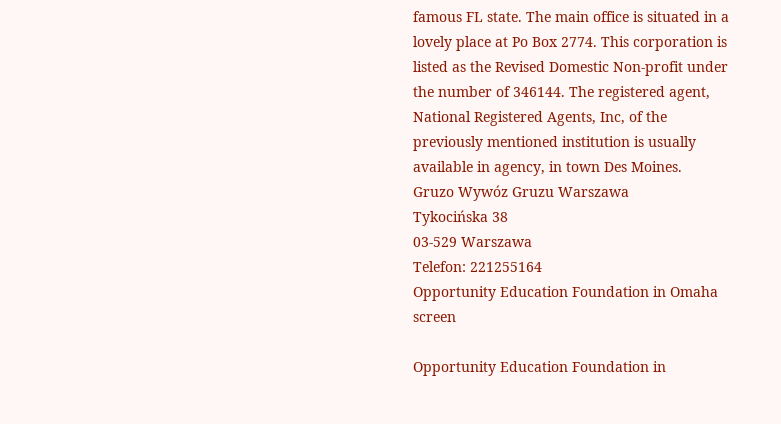famous FL state. The main office is situated in a lovely place at Po Box 2774. This corporation is listed as the Revised Domestic Non-profit under the number of 346144. The registered agent, National Registered Agents, Inc, of the previously mentioned institution is usually available in agency, in town Des Moines.
Gruzo Wywóz Gruzu Warszawa
Tykocińska 38
03-529 Warszawa
Telefon: 221255164
Opportunity Education Foundation in Omaha screen

Opportunity Education Foundation in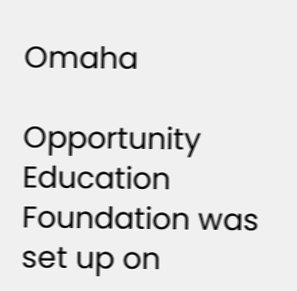Omaha

Opportunity Education Foundation was set up on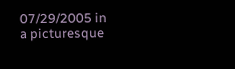07/29/2005 in a picturesque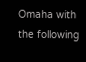Omaha with the following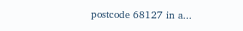postcode 68127 in a...